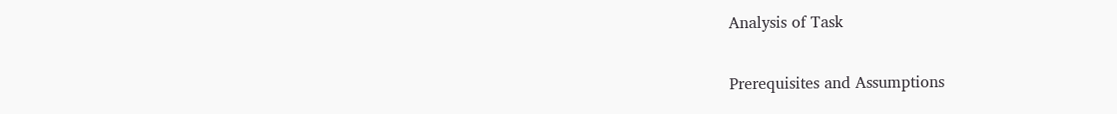Analysis of Task

Prerequisites and Assumptions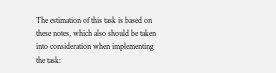The estimation of this task is based on these notes, which also should be taken into consideration when implementing the task: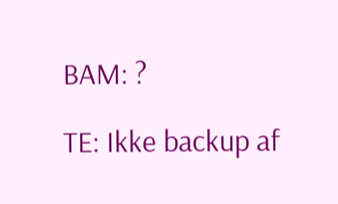BAM: ?

TE: Ikke backup af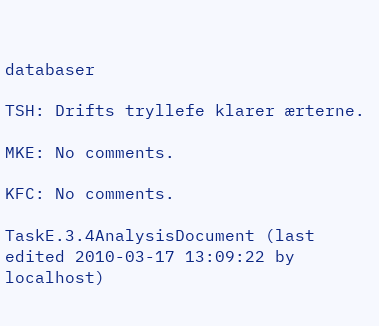databaser

TSH: Drifts tryllefe klarer ærterne.

MKE: No comments.

KFC: No comments.

TaskE.3.4AnalysisDocument (last edited 2010-03-17 13:09:22 by localhost)